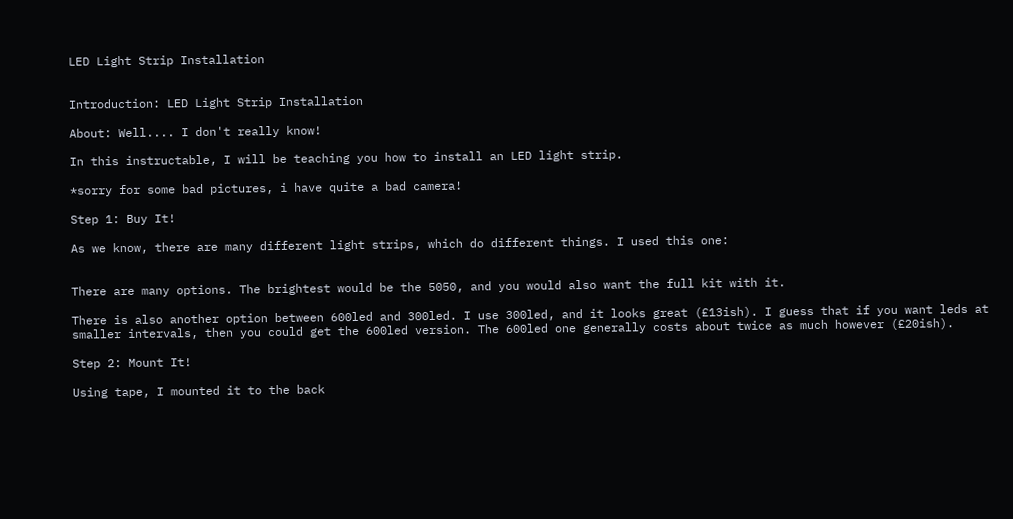LED Light Strip Installation


Introduction: LED Light Strip Installation

About: Well.... I don't really know!

In this instructable, I will be teaching you how to install an LED light strip.

*sorry for some bad pictures, i have quite a bad camera!

Step 1: Buy It!

As we know, there are many different light strips, which do different things. I used this one:


There are many options. The brightest would be the 5050, and you would also want the full kit with it.

There is also another option between 600led and 300led. I use 300led, and it looks great (£13ish). I guess that if you want leds at smaller intervals, then you could get the 600led version. The 600led one generally costs about twice as much however (£20ish).

Step 2: Mount It!

Using tape, I mounted it to the back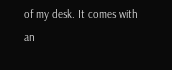of my desk. It comes with an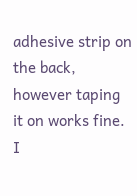adhesive strip on the back, however taping it on works fine. I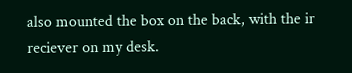also mounted the box on the back, with the ir reciever on my desk.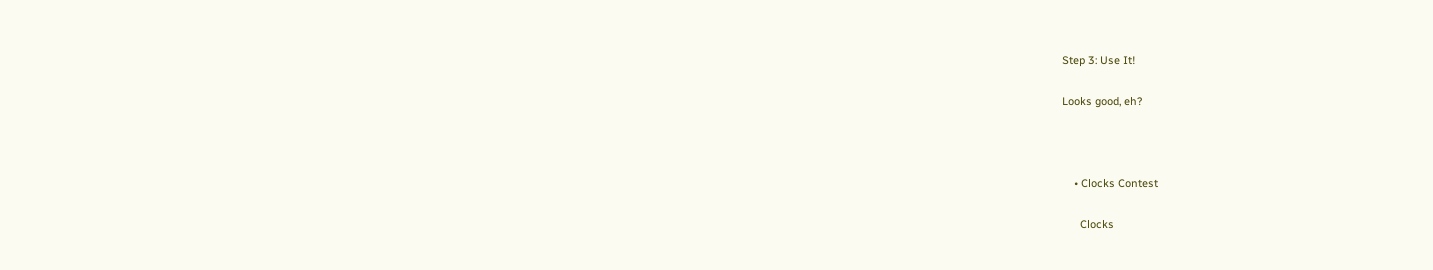Step 3: Use It!

Looks good, eh?



    • Clocks Contest

      Clocks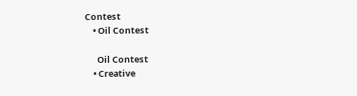Contest
    • Oil Contest

      Oil Contest
    • Creative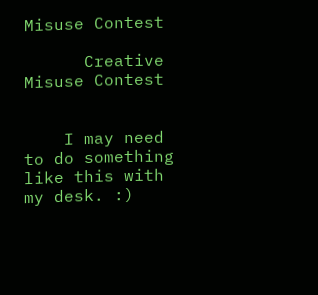Misuse Contest

      Creative Misuse Contest


    I may need to do something like this with my desk. :)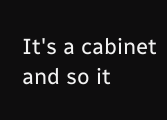It's a cabinet and so it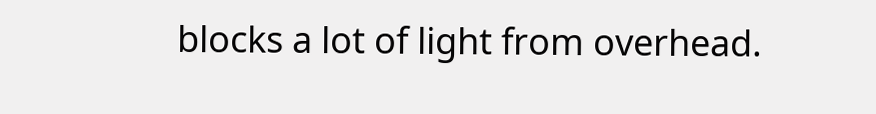blocks a lot of light from overhead.